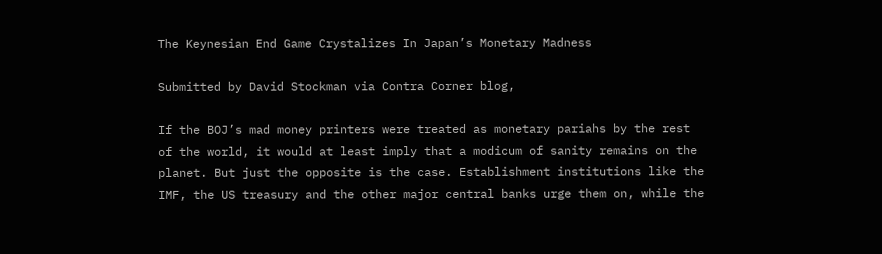The Keynesian End Game Crystalizes In Japan’s Monetary Madness

Submitted by David Stockman via Contra Corner blog,

If the BOJ’s mad money printers were treated as monetary pariahs by the rest of the world, it would at least imply that a modicum of sanity remains on the planet. But just the opposite is the case. Establishment institutions like the IMF, the US treasury and the other major central banks urge them on, while the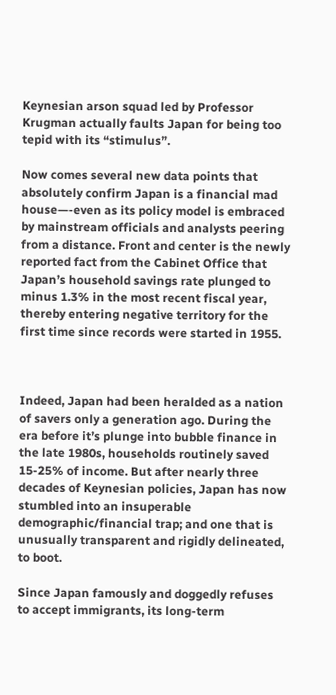Keynesian arson squad led by Professor Krugman actually faults Japan for being too tepid with its “stimulus”.

Now comes several new data points that absolutely confirm Japan is a financial mad house—-even as its policy model is embraced by mainstream officials and analysts peering from a distance. Front and center is the newly reported fact from the Cabinet Office that Japan’s household savings rate plunged to minus 1.3% in the most recent fiscal year, thereby entering negative territory for the first time since records were started in 1955.



Indeed, Japan had been heralded as a nation of savers only a generation ago. During the era before it’s plunge into bubble finance in the late 1980s, households routinely saved 15-25% of income. But after nearly three decades of Keynesian policies, Japan has now stumbled into an insuperable demographic/financial trap; and one that is unusually transparent and rigidly delineated, to boot.

Since Japan famously and doggedly refuses to accept immigrants, its long-term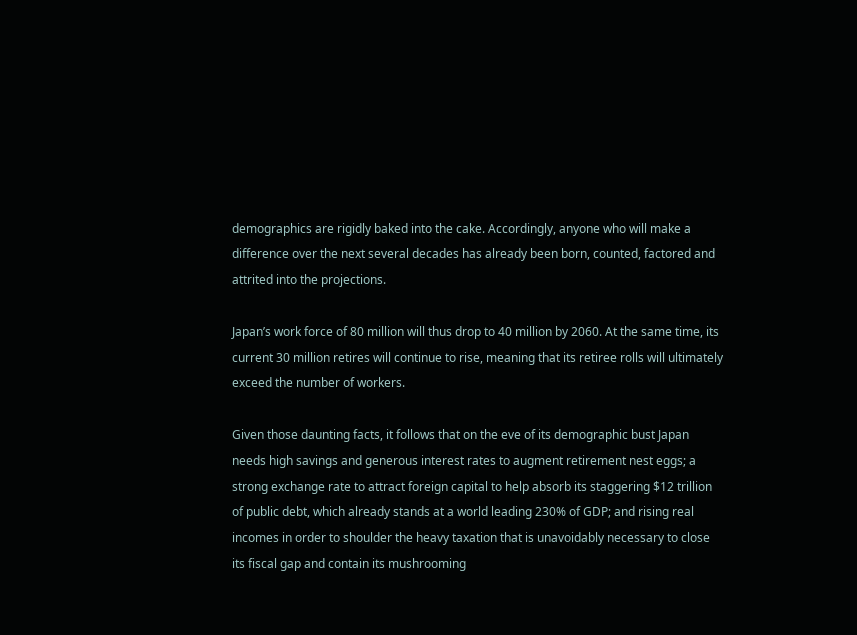demographics are rigidly baked into the cake. Accordingly, anyone who will make a difference over the next several decades has already been born, counted, factored and attrited into the projections.

Japan’s work force of 80 million will thus drop to 40 million by 2060. At the same time, its current 30 million retires will continue to rise, meaning that its retiree rolls will ultimately exceed the number of workers.

Given those daunting facts, it follows that on the eve of its demographic bust Japan needs high savings and generous interest rates to augment retirement nest eggs; a strong exchange rate to attract foreign capital to help absorb its staggering $12 trillion of public debt, which already stands at a world leading 230% of GDP; and rising real incomes in order to shoulder the heavy taxation that is unavoidably necessary to close its fiscal gap and contain its mushrooming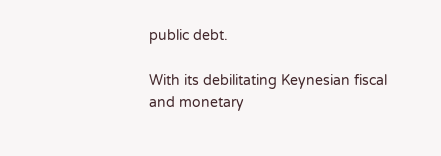public debt.

With its debilitating Keynesian fiscal and monetary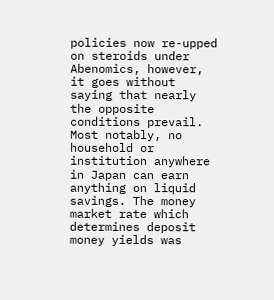policies now re-upped on steroids under Abenomics, however, it goes without saying that nearly the opposite conditions prevail. Most notably, no household or institution anywhere in Japan can earn anything on liquid savings. The money market rate which determines deposit money yields was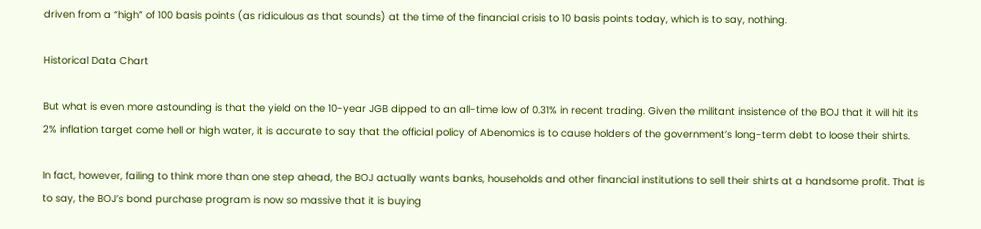driven from a “high” of 100 basis points (as ridiculous as that sounds) at the time of the financial crisis to 10 basis points today, which is to say, nothing.

Historical Data Chart

But what is even more astounding is that the yield on the 10-year JGB dipped to an all-time low of 0.31% in recent trading. Given the militant insistence of the BOJ that it will hit its 2% inflation target come hell or high water, it is accurate to say that the official policy of Abenomics is to cause holders of the government’s long-term debt to loose their shirts.

In fact, however, failing to think more than one step ahead, the BOJ actually wants banks, households and other financial institutions to sell their shirts at a handsome profit. That is to say, the BOJ’s bond purchase program is now so massive that it is buying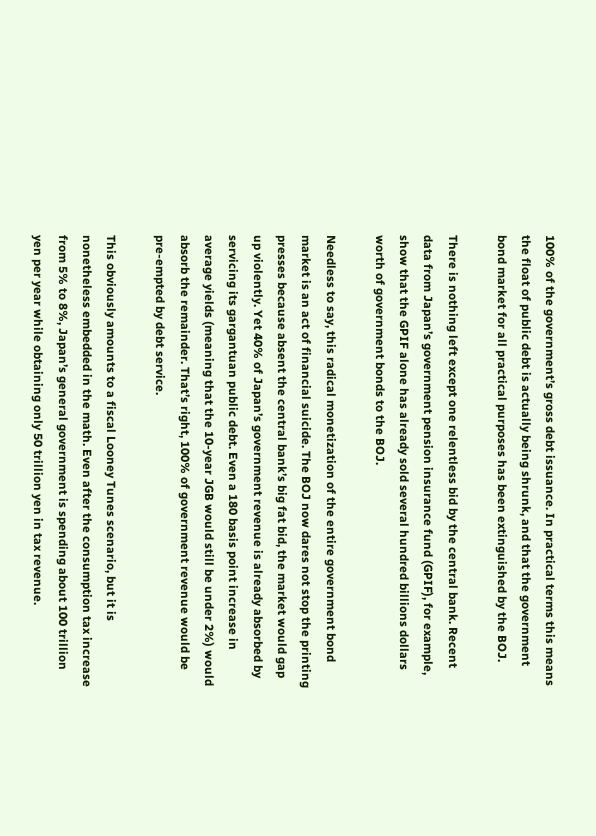100% of the government’s gross debt issuance. In practical terms this means the float of public debt is actually being shrunk, and that the government bond market for all practical purposes has been extinguished by the BOJ.

There is nothing left except one relentless bid by the central bank. Recent data from Japan’s government pension insurance fund (GPIF), for example, show that the GPIF alone has already sold several hundred billions dollars worth of government bonds to the BOJ.

Needless to say, this radical monetization of the entire government bond market is an act of financial suicide. The BOJ now dares not stop the printing presses because absent the central bank’s big fat bid, the market would gap up violently. Yet 40% of Japan’s government revenue is already absorbed by servicing its gargantuan public debt. Even a 180 basis point increase in average yields (meaning that the 10-year JGB would still be under 2%) would absorb the remainder. That’s right, 100% of government revenue would be pre-empted by debt service.

This obviously amounts to a fiscal Looney Tunes scenario, but it is nonetheless embedded in the math. Even after the consumption tax increase from 5% to 8%, Japan’s general government is spending about 100 trillion yen per year while obtaining only 50 trillion yen in tax revenue.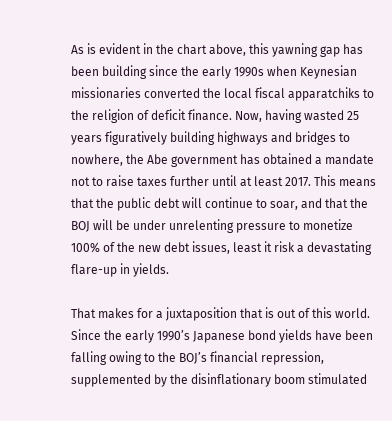As is evident in the chart above, this yawning gap has been building since the early 1990s when Keynesian missionaries converted the local fiscal apparatchiks to the religion of deficit finance. Now, having wasted 25 years figuratively building highways and bridges to nowhere, the Abe government has obtained a mandate not to raise taxes further until at least 2017. This means that the public debt will continue to soar, and that the BOJ will be under unrelenting pressure to monetize 100% of the new debt issues, least it risk a devastating flare-up in yields.

That makes for a juxtaposition that is out of this world. Since the early 1990’s Japanese bond yields have been falling owing to the BOJ’s financial repression, supplemented by the disinflationary boom stimulated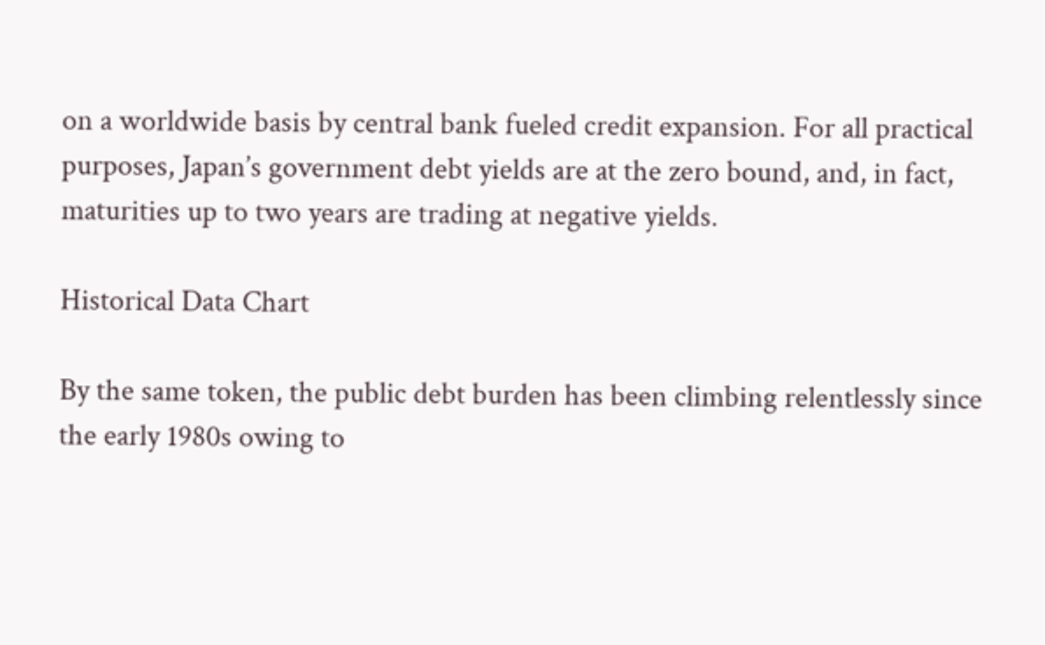on a worldwide basis by central bank fueled credit expansion. For all practical purposes, Japan’s government debt yields are at the zero bound, and, in fact, maturities up to two years are trading at negative yields.

Historical Data Chart

By the same token, the public debt burden has been climbing relentlessly since the early 1980s owing to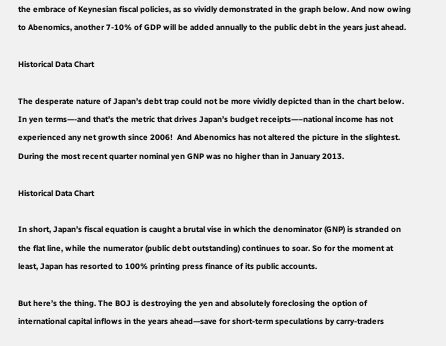the embrace of Keynesian fiscal policies, as so vividly demonstrated in the graph below. And now owing to Abenomics, another 7-10% of GDP will be added annually to the public debt in the years just ahead.

Historical Data Chart

The desperate nature of Japan’s debt trap could not be more vividly depicted than in the chart below. In yen terms—-and that’s the metric that drives Japan’s budget receipts—–national income has not experienced any net growth since 2006!  And Abenomics has not altered the picture in the slightest. During the most recent quarter nominal yen GNP was no higher than in January 2013.

Historical Data Chart

In short, Japan’s fiscal equation is caught a brutal vise in which the denominator (GNP) is stranded on the flat line, while the numerator (public debt outstanding) continues to soar. So for the moment at least, Japan has resorted to 100% printing press finance of its public accounts.

But here’s the thing. The BOJ is destroying the yen and absolutely foreclosing the option of international capital inflows in the years ahead—save for short-term speculations by carry-traders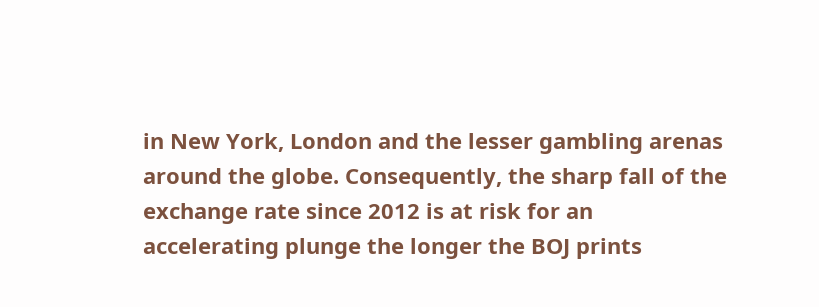in New York, London and the lesser gambling arenas around the globe. Consequently, the sharp fall of the exchange rate since 2012 is at risk for an accelerating plunge the longer the BOJ prints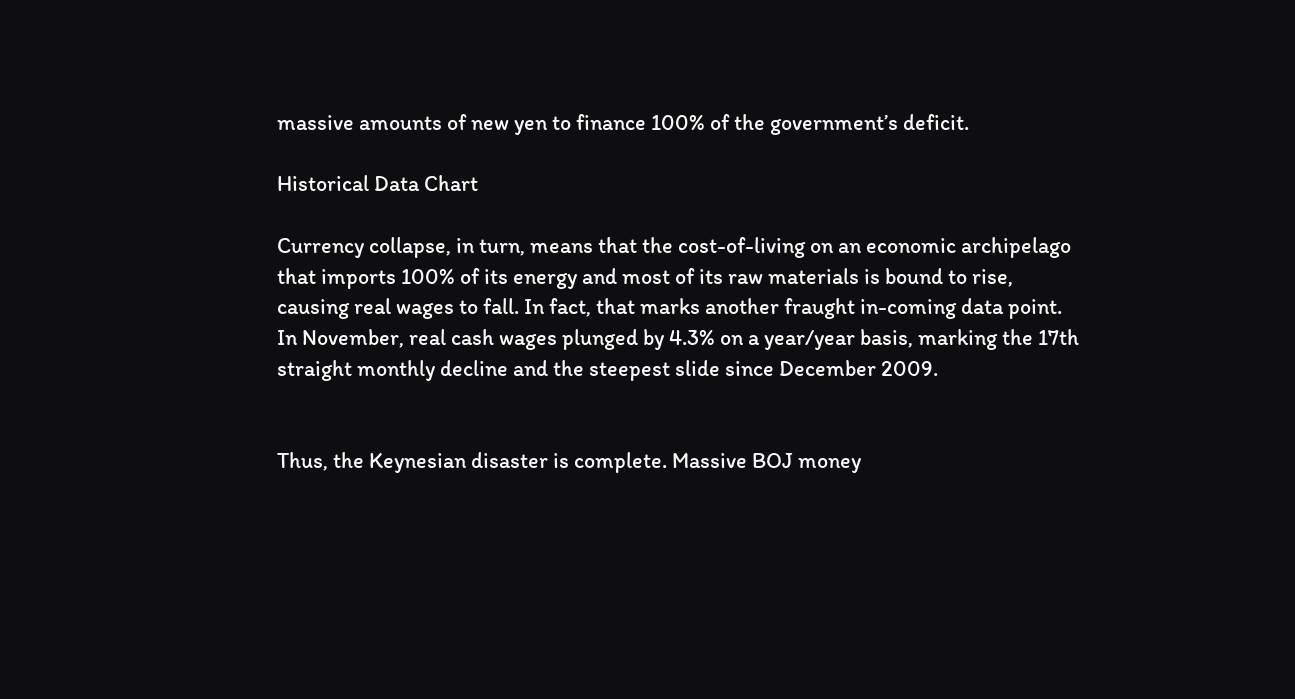massive amounts of new yen to finance 100% of the government’s deficit.

Historical Data Chart

Currency collapse, in turn, means that the cost-of-living on an economic archipelago that imports 100% of its energy and most of its raw materials is bound to rise, causing real wages to fall. In fact, that marks another fraught in-coming data point. In November, real cash wages plunged by 4.3% on a year/year basis, marking the 17th straight monthly decline and the steepest slide since December 2009.


Thus, the Keynesian disaster is complete. Massive BOJ money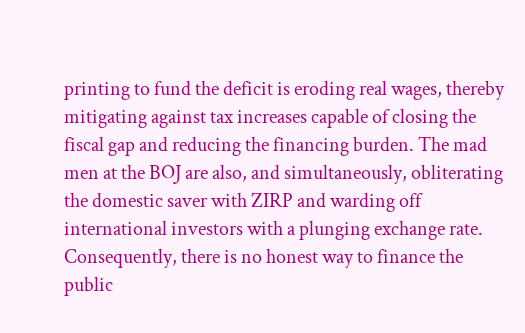printing to fund the deficit is eroding real wages, thereby mitigating against tax increases capable of closing the fiscal gap and reducing the financing burden. The mad men at the BOJ are also, and simultaneously, obliterating the domestic saver with ZIRP and warding off international investors with a plunging exchange rate. Consequently, there is no honest way to finance the public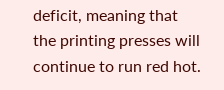deficit, meaning that the printing presses will continue to run red hot.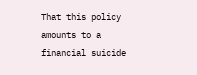That this policy amounts to a financial suicide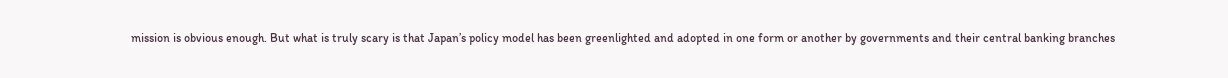mission is obvious enough. But what is truly scary is that Japan’s policy model has been greenlighted and adopted in one form or another by governments and their central banking branches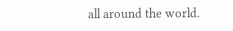all around the world.